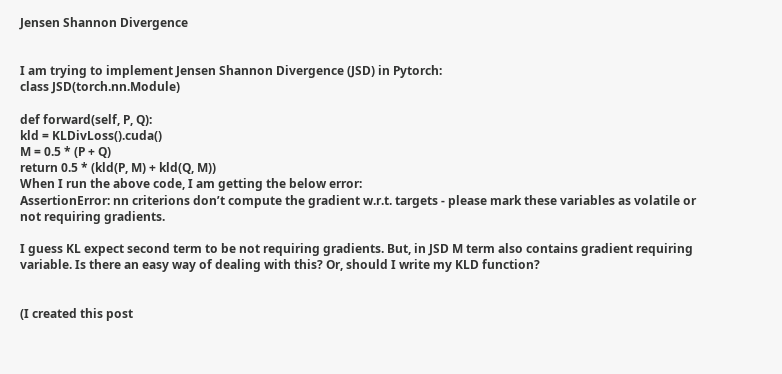Jensen Shannon Divergence


I am trying to implement Jensen Shannon Divergence (JSD) in Pytorch:
class JSD(torch.nn.Module)

def forward(self, P, Q):
kld = KLDivLoss().cuda()
M = 0.5 * (P + Q)
return 0.5 * (kld(P, M) + kld(Q, M))
When I run the above code, I am getting the below error:
AssertionError: nn criterions don’t compute the gradient w.r.t. targets - please mark these variables as volatile or not requiring gradients.

I guess KL expect second term to be not requiring gradients. But, in JSD M term also contains gradient requiring variable. Is there an easy way of dealing with this? Or, should I write my KLD function?


(I created this post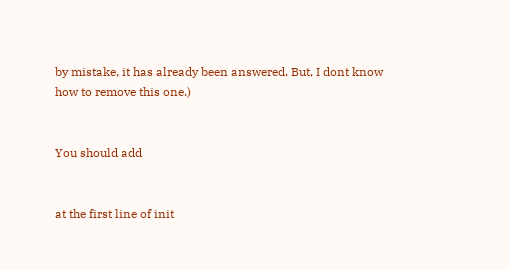by mistake, it has already been answered. But, I dont know how to remove this one.)


You should add


at the first line of init